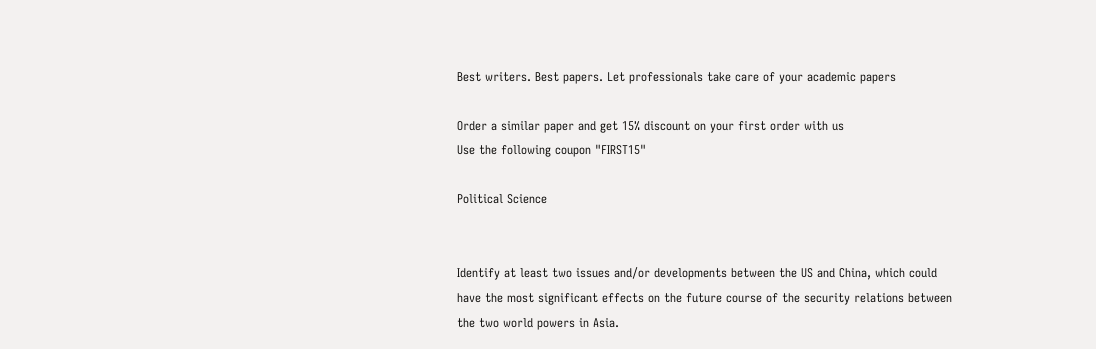Best writers. Best papers. Let professionals take care of your academic papers

Order a similar paper and get 15% discount on your first order with us
Use the following coupon "FIRST15"

Political Science


Identify at least two issues and/or developments between the US and China, which could have the most significant effects on the future course of the security relations between the two world powers in Asia.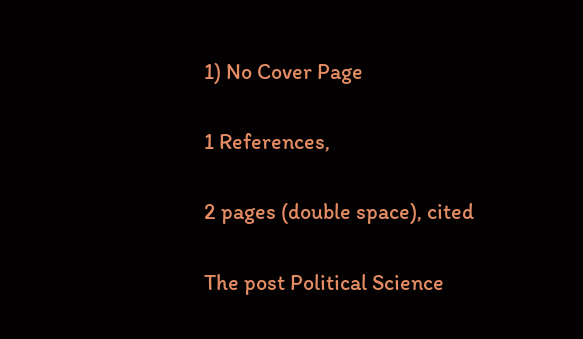1) No Cover Page

1 References,

2 pages (double space), cited

The post Political Science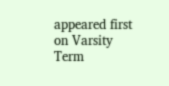appeared first on Varsity Term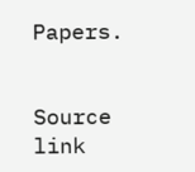Papers.


Source link